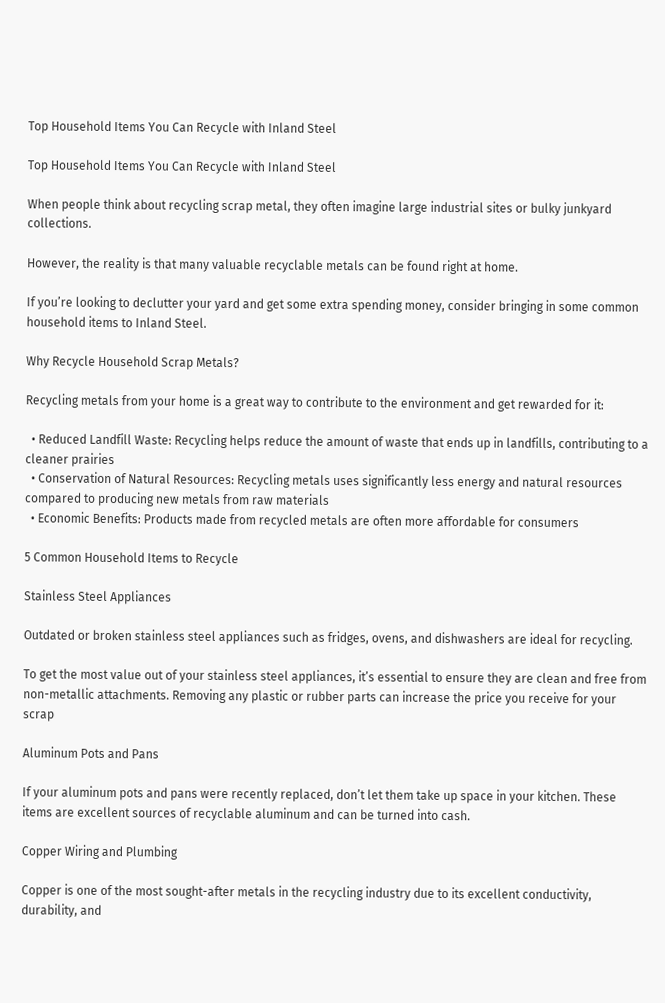Top Household Items You Can Recycle with Inland Steel

Top Household Items You Can Recycle with Inland Steel

When people think about recycling scrap metal, they often imagine large industrial sites or bulky junkyard collections.

However, the reality is that many valuable recyclable metals can be found right at home.

If you’re looking to declutter your yard and get some extra spending money, consider bringing in some common household items to Inland Steel.

Why Recycle Household Scrap Metals?

Recycling metals from your home is a great way to contribute to the environment and get rewarded for it:

  • Reduced Landfill Waste: Recycling helps reduce the amount of waste that ends up in landfills, contributing to a cleaner prairies
  • Conservation of Natural Resources: Recycling metals uses significantly less energy and natural resources compared to producing new metals from raw materials
  • Economic Benefits: Products made from recycled metals are often more affordable for consumers

5 Common Household Items to Recycle

Stainless Steel Appliances

Outdated or broken stainless steel appliances such as fridges, ovens, and dishwashers are ideal for recycling.

To get the most value out of your stainless steel appliances, it’s essential to ensure they are clean and free from non-metallic attachments. Removing any plastic or rubber parts can increase the price you receive for your scrap

Aluminum Pots and Pans

If your aluminum pots and pans were recently replaced, don’t let them take up space in your kitchen. These items are excellent sources of recyclable aluminum and can be turned into cash.

Copper Wiring and Plumbing

Copper is one of the most sought-after metals in the recycling industry due to its excellent conductivity, durability, and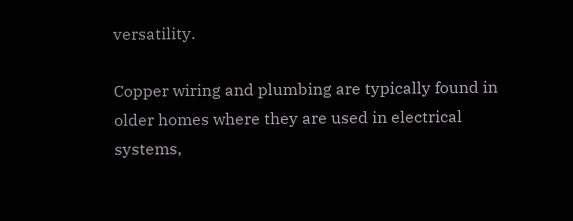versatility.

Copper wiring and plumbing are typically found in older homes where they are used in electrical systems,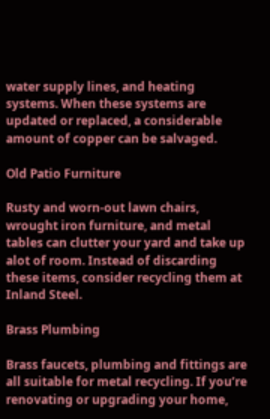water supply lines, and heating systems. When these systems are updated or replaced, a considerable amount of copper can be salvaged.

Old Patio Furniture

Rusty and worn-out lawn chairs, wrought iron furniture, and metal tables can clutter your yard and take up alot of room. Instead of discarding these items, consider recycling them at Inland Steel.

Brass Plumbing

Brass faucets, plumbing and fittings are all suitable for metal recycling. If you’re renovating or upgrading your home,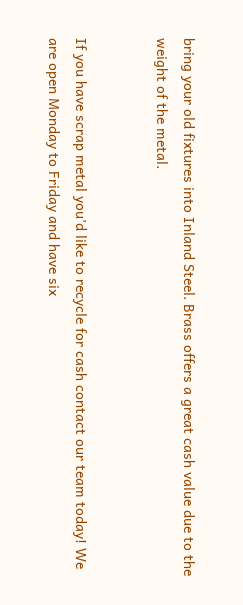bring your old fixtures into Inland Steel. Brass offers a great cash value due to the weight of the metal.


If you have scrap metal you’d like to recycle for cash contact our team today! We are open Monday to Friday and have six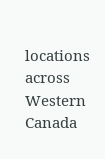locations across Western Canada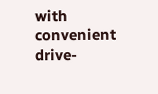with convenient drive-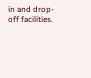in and drop-off facilities.